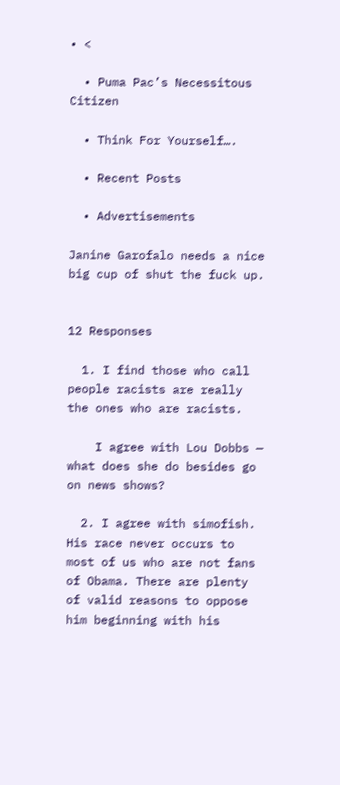• <

  • Puma Pac’s Necessitous Citizen

  • Think For Yourself….

  • Recent Posts

  • Advertisements

Janine Garofalo needs a nice big cup of shut the fuck up.


12 Responses

  1. I find those who call people racists are really the ones who are racists.

    I agree with Lou Dobbs — what does she do besides go on news shows?

  2. I agree with simofish. His race never occurs to most of us who are not fans of Obama. There are plenty of valid reasons to oppose him beginning with his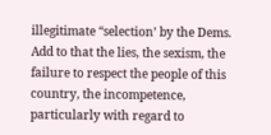illegitimate “selection’ by the Dems. Add to that the lies, the sexism, the failure to respect the people of this country, the incompetence, particularly with regard to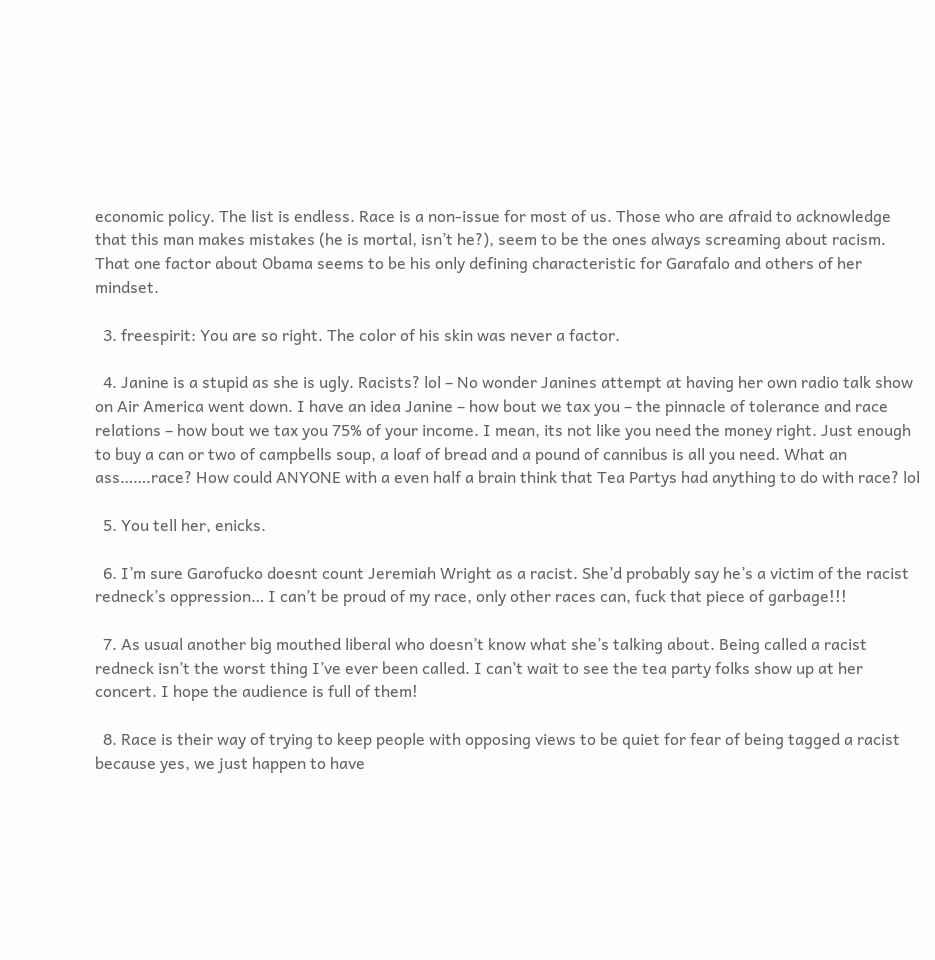economic policy. The list is endless. Race is a non-issue for most of us. Those who are afraid to acknowledge that this man makes mistakes (he is mortal, isn’t he?), seem to be the ones always screaming about racism. That one factor about Obama seems to be his only defining characteristic for Garafalo and others of her mindset.

  3. freespirit: You are so right. The color of his skin was never a factor.

  4. Janine is a stupid as she is ugly. Racists? lol – No wonder Janines attempt at having her own radio talk show on Air America went down. I have an idea Janine – how bout we tax you – the pinnacle of tolerance and race relations – how bout we tax you 75% of your income. I mean, its not like you need the money right. Just enough to buy a can or two of campbells soup, a loaf of bread and a pound of cannibus is all you need. What an ass…….race? How could ANYONE with a even half a brain think that Tea Partys had anything to do with race? lol

  5. You tell her, enicks.

  6. I’m sure Garofucko doesnt count Jeremiah Wright as a racist. She’d probably say he’s a victim of the racist redneck’s oppression… I can’t be proud of my race, only other races can, fuck that piece of garbage!!!

  7. As usual another big mouthed liberal who doesn’t know what she’s talking about. Being called a racist redneck isn’t the worst thing I’ve ever been called. I can’t wait to see the tea party folks show up at her concert. I hope the audience is full of them!

  8. Race is their way of trying to keep people with opposing views to be quiet for fear of being tagged a racist because yes, we just happen to have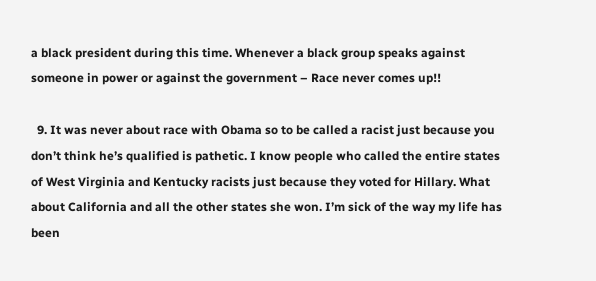a black president during this time. Whenever a black group speaks against someone in power or against the government – Race never comes up!!

  9. It was never about race with Obama so to be called a racist just because you don’t think he’s qualified is pathetic. I know people who called the entire states of West Virginia and Kentucky racists just because they voted for Hillary. What about California and all the other states she won. I’m sick of the way my life has been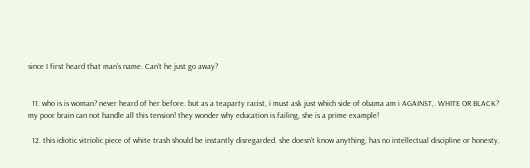since I first heard that man’s name. Can’t he just go away?


  11. who is is woman? never heard of her before. but as a teaparty racist, i must ask just which side of obama am i AGAINST,. WHITE OR BLACK? my poor brain can not handle all this tension! they wonder why education is failing, she is a prime example!

  12. this idiotic vitriolic piece of white trash should be instantly disregarded. she doesn’t know anything, has no intellectual discipline or honesty,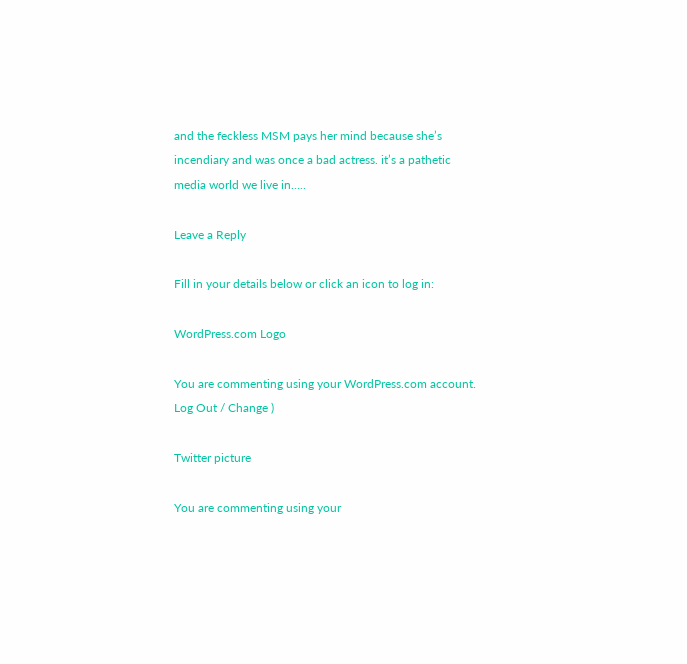and the feckless MSM pays her mind because she’s incendiary and was once a bad actress. it’s a pathetic media world we live in…..

Leave a Reply

Fill in your details below or click an icon to log in:

WordPress.com Logo

You are commenting using your WordPress.com account. Log Out / Change )

Twitter picture

You are commenting using your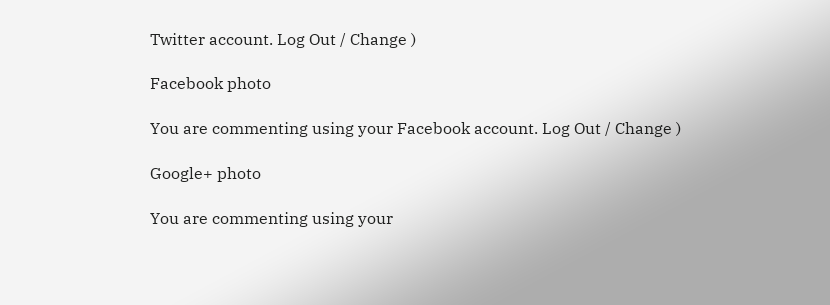Twitter account. Log Out / Change )

Facebook photo

You are commenting using your Facebook account. Log Out / Change )

Google+ photo

You are commenting using your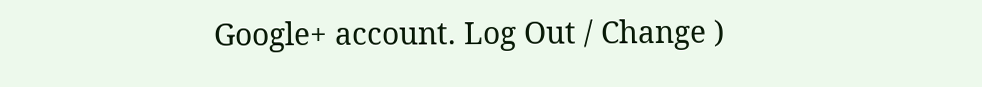Google+ account. Log Out / Change )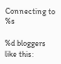Connecting to %s

%d bloggers like this: